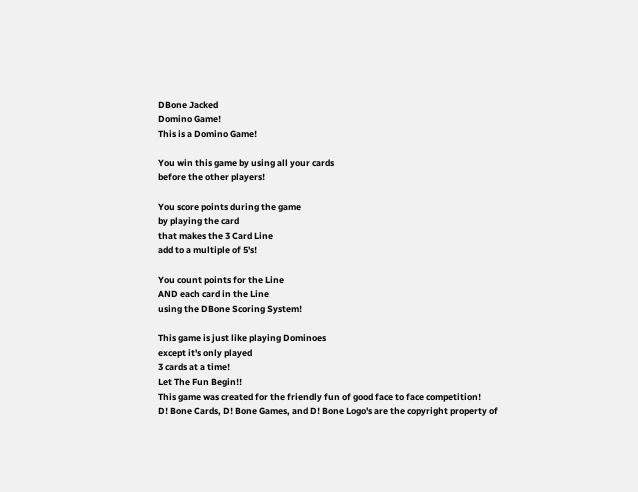DBone Jacked
Domino Game!
This is a Domino Game!

You win this game by using all your cards
before the other players!

You score points during the game
by playing the card
that makes the 3 Card Line
add to a multiple of 5's!

You count points for the Line
AND each card in the Line
using the DBone Scoring System!

This game is just like playing Dominoes
except it's only played
3 cards at a time!
Let The Fun Begin!!
This game was created for the friendly fun of good face to face competition!
D! Bone Cards, D! Bone Games, and D! Bone Logo's are the copyright property of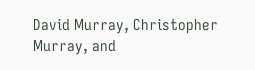David Murray, Christopher Murray, and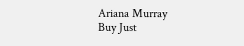Ariana Murray
Buy Just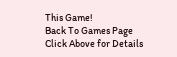This Game!
Back To Games Page
Click Above for Details